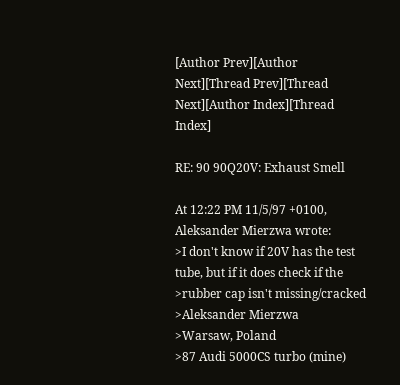[Author Prev][Author Next][Thread Prev][Thread Next][Author Index][Thread Index]

RE: 90 90Q20V: Exhaust Smell

At 12:22 PM 11/5/97 +0100, Aleksander Mierzwa wrote:
>I don't know if 20V has the test tube, but if it does check if the
>rubber cap isn't missing/cracked
>Aleksander Mierzwa
>Warsaw, Poland
>87 Audi 5000CS turbo (mine)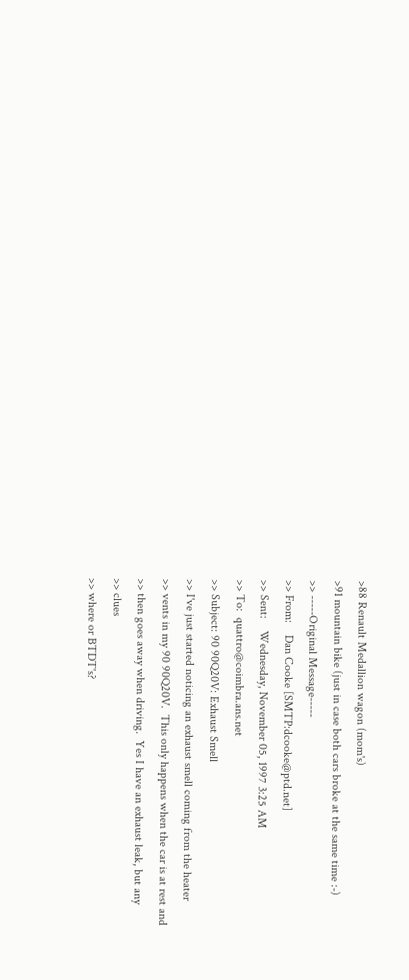>88 Renault Medallion wagon (mom's)
>91 mountain bike (just in case both cars broke at the same time :-)
>> -----Original Message-----
>> From:    Dan Cooke [SMTP:dcooke@ptd.net]
>> Sent:    Wednesday, November 05, 1997 3:25 AM
>> To:  quattro@coimbra.ans.net
>> Subject: 90 90Q20V: Exhaust Smell
>> I've just started noticing an exhaust smell coming from the heater
>> vents in my 90 90Q20V.  This only happens when the car is at rest and
>> then goes away when driving.  Yes I have an exhaust leak, but any
>> clues
>> where or BTDT's?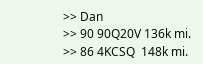>> Dan
>> 90 90Q20V 136k mi.
>> 86 4KCSQ  148k mi.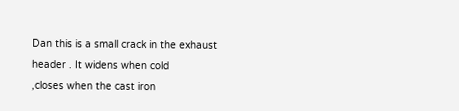Dan this is a small crack in the exhaust header . It widens when cold
,closes when the cast iron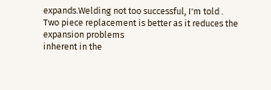expands.Welding not too successful, I'm told .
Two piece replacement is better as it reduces the expansion problems
inherent in the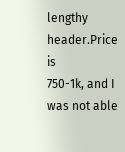lengthy header.Price is
750-1k, and I was not able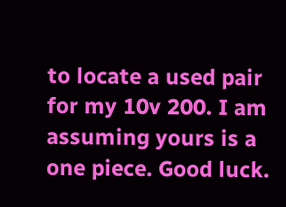to locate a used pair for my 10v 200. I am
assuming yours is a one piece. Good luck.